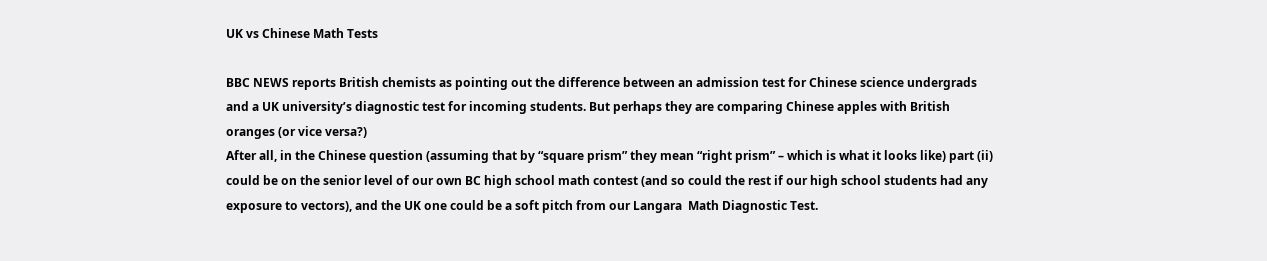UK vs Chinese Math Tests

BBC NEWS reports British chemists as pointing out the difference between an admission test for Chinese science undergrads and a UK university’s diagnostic test for incoming students. But perhaps they are comparing Chinese apples with British oranges (or vice versa?)
After all, in the Chinese question (assuming that by “square prism” they mean “right prism” – which is what it looks like) part (ii) could be on the senior level of our own BC high school math contest (and so could the rest if our high school students had any exposure to vectors), and the UK one could be a soft pitch from our Langara  Math Diagnostic Test.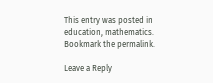This entry was posted in education, mathematics. Bookmark the permalink.

Leave a Reply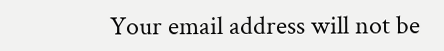Your email address will not be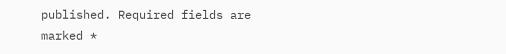published. Required fields are marked *